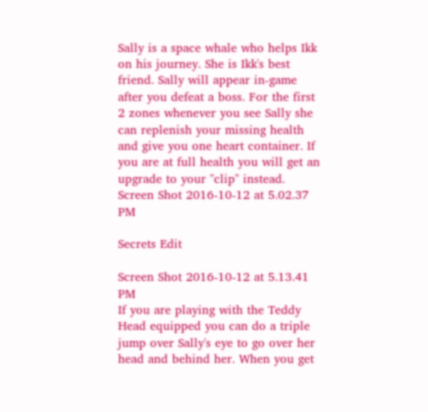Sally is a space whale who helps Ikk on his journey. She is Ikk's best friend. Sally will appear in-game after you defeat a boss. For the first 2 zones whenever you see Sally she can replenish your missing health and give you one heart container. If you are at full health you will get an upgrade to your "clip" instead.
Screen Shot 2016-10-12 at 5.02.37 PM

Secrets Edit

Screen Shot 2016-10-12 at 5.13.41 PM
If you are playing with the Teddy Head equipped you can do a triple jump over Sally's eye to go over her head and behind her. When you get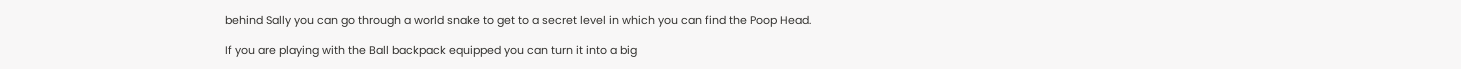behind Sally you can go through a world snake to get to a secret level in which you can find the Poop Head.

If you are playing with the Ball backpack equipped you can turn it into a big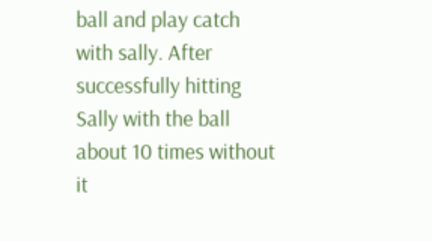ball and play catch with sally. After successfully hitting Sally with the ball about 10 times without it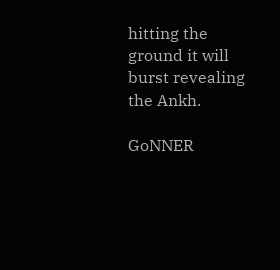hitting the ground it will burst revealing the Ankh.

GoNNER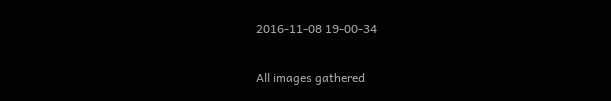2016-11-08 19-00-34

All images gathered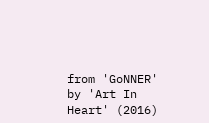from 'GoNNER' by 'Art In Heart' (2016)